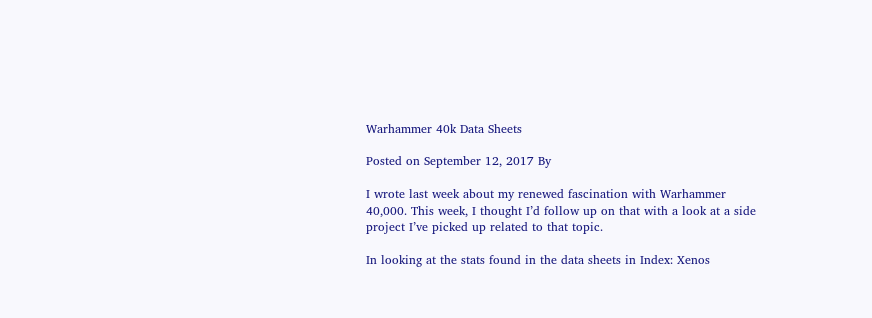Warhammer 40k Data Sheets

Posted on September 12, 2017 By

I wrote last week about my renewed fascination with Warhammer 40,000. This week, I thought I’d follow up on that with a look at a side project I’ve picked up related to that topic.

In looking at the stats found in the data sheets in Index: Xenos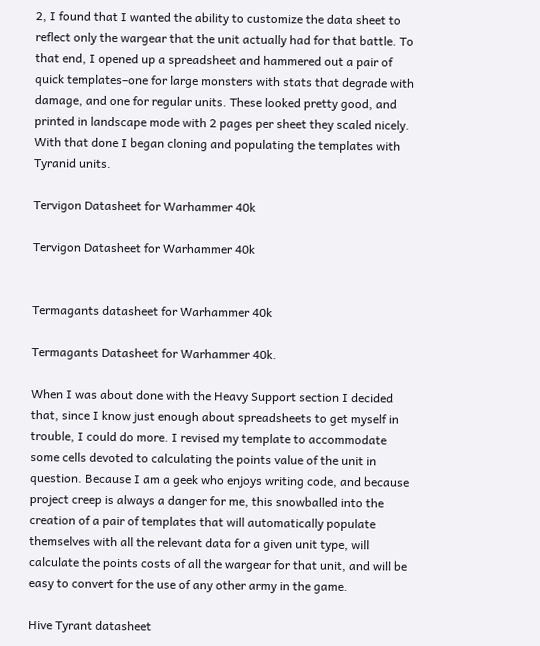2, I found that I wanted the ability to customize the data sheet to reflect only the wargear that the unit actually had for that battle. To that end, I opened up a spreadsheet and hammered out a pair of quick templates–one for large monsters with stats that degrade with damage, and one for regular units. These looked pretty good, and printed in landscape mode with 2 pages per sheet they scaled nicely. With that done I began cloning and populating the templates with Tyranid units.

Tervigon Datasheet for Warhammer 40k

Tervigon Datasheet for Warhammer 40k


Termagants datasheet for Warhammer 40k

Termagants Datasheet for Warhammer 40k.

When I was about done with the Heavy Support section I decided that, since I know just enough about spreadsheets to get myself in trouble, I could do more. I revised my template to accommodate some cells devoted to calculating the points value of the unit in question. Because I am a geek who enjoys writing code, and because project creep is always a danger for me, this snowballed into the creation of a pair of templates that will automatically populate themselves with all the relevant data for a given unit type, will calculate the points costs of all the wargear for that unit, and will be easy to convert for the use of any other army in the game.

Hive Tyrant datasheet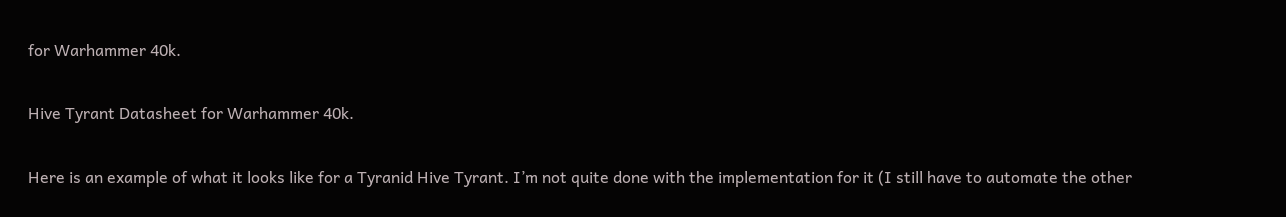for Warhammer 40k.

Hive Tyrant Datasheet for Warhammer 40k.

Here is an example of what it looks like for a Tyranid Hive Tyrant. I’m not quite done with the implementation for it (I still have to automate the other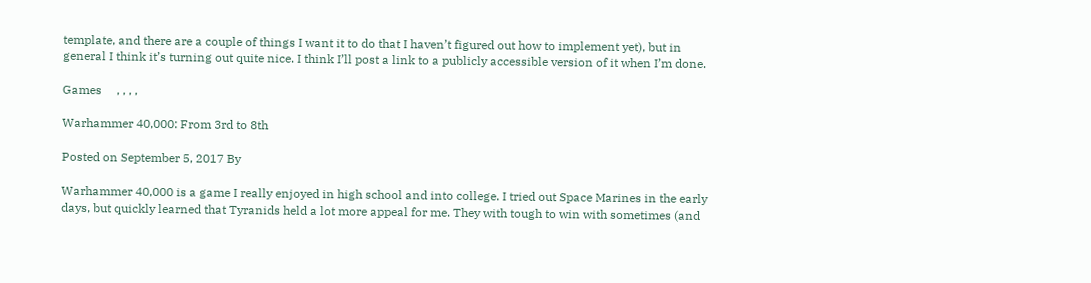template, and there are a couple of things I want it to do that I haven’t figured out how to implement yet), but in general I think it’s turning out quite nice. I think I’ll post a link to a publicly accessible version of it when I’m done.

Games     , , , ,

Warhammer 40,000: From 3rd to 8th

Posted on September 5, 2017 By

Warhammer 40,000 is a game I really enjoyed in high school and into college. I tried out Space Marines in the early days, but quickly learned that Tyranids held a lot more appeal for me. They with tough to win with sometimes (and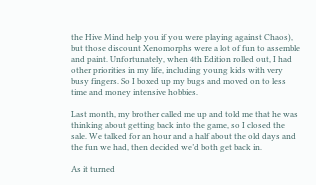the Hive Mind help you if you were playing against Chaos), but those discount Xenomorphs were a lot of fun to assemble and paint. Unfortunately, when 4th Edition rolled out, I had other priorities in my life, including young kids with very busy fingers. So I boxed up my bugs and moved on to less time and money intensive hobbies.

Last month, my brother called me up and told me that he was thinking about getting back into the game, so I closed the sale. We talked for an hour and a half about the old days and the fun we had, then decided we’d both get back in.

As it turned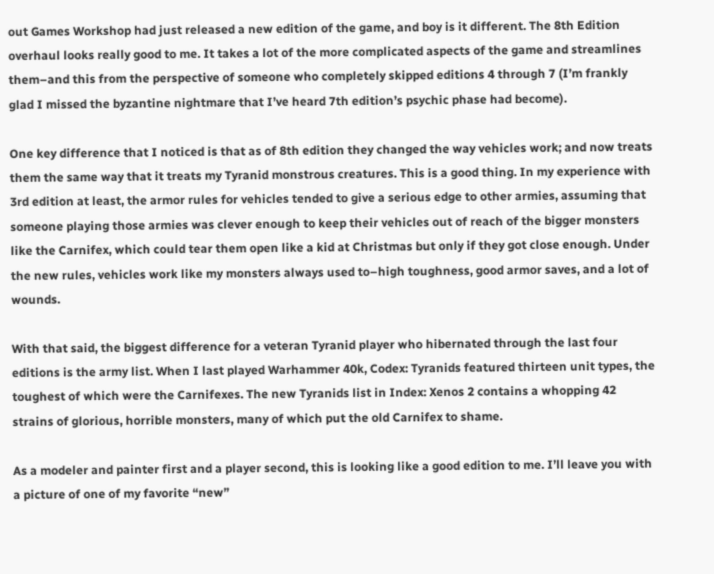out Games Workshop had just released a new edition of the game, and boy is it different. The 8th Edition overhaul looks really good to me. It takes a lot of the more complicated aspects of the game and streamlines them–and this from the perspective of someone who completely skipped editions 4 through 7 (I’m frankly glad I missed the byzantine nightmare that I’ve heard 7th edition’s psychic phase had become).

One key difference that I noticed is that as of 8th edition they changed the way vehicles work; and now treats them the same way that it treats my Tyranid monstrous creatures. This is a good thing. In my experience with 3rd edition at least, the armor rules for vehicles tended to give a serious edge to other armies, assuming that someone playing those armies was clever enough to keep their vehicles out of reach of the bigger monsters like the Carnifex, which could tear them open like a kid at Christmas but only if they got close enough. Under the new rules, vehicles work like my monsters always used to–high toughness, good armor saves, and a lot of wounds.

With that said, the biggest difference for a veteran Tyranid player who hibernated through the last four editions is the army list. When I last played Warhammer 40k, Codex: Tyranids featured thirteen unit types, the toughest of which were the Carnifexes. The new Tyranids list in Index: Xenos 2 contains a whopping 42 strains of glorious, horrible monsters, many of which put the old Carnifex to shame.

As a modeler and painter first and a player second, this is looking like a good edition to me. I’ll leave you with a picture of one of my favorite “new”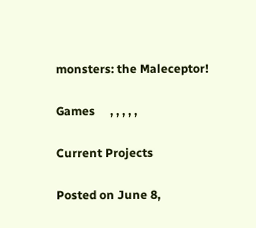monsters: the Maleceptor!

Games     , , , , ,

Current Projects

Posted on June 8,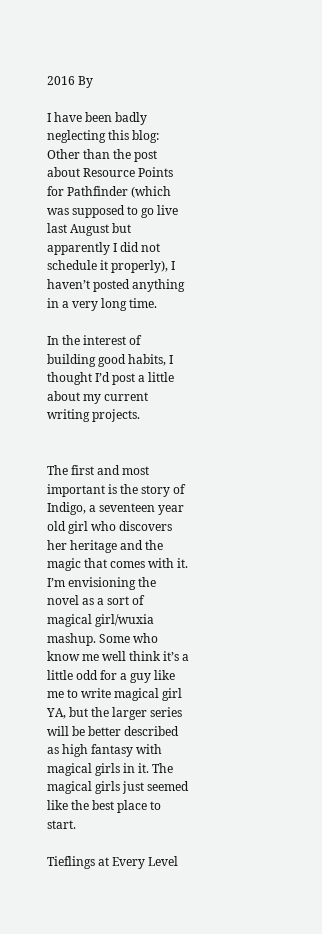2016 By

I have been badly neglecting this blog: Other than the post about Resource Points for Pathfinder (which was supposed to go live last August but apparently I did not schedule it properly), I haven’t posted anything in a very long time.

In the interest of building good habits, I thought I’d post a little about my current writing projects.


The first and most important is the story of Indigo, a seventeen year old girl who discovers her heritage and the magic that comes with it. I’m envisioning the novel as a sort of magical girl/wuxia mashup. Some who know me well think it’s a little odd for a guy like me to write magical girl YA, but the larger series will be better described as high fantasy with magical girls in it. The magical girls just seemed like the best place to start.

Tieflings at Every Level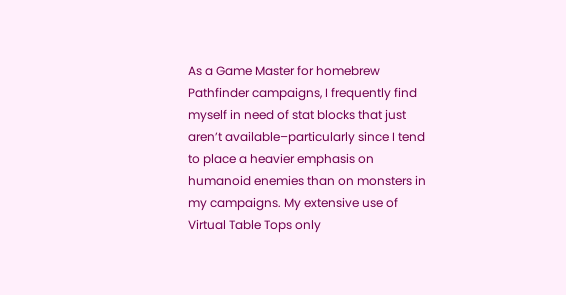As a Game Master for homebrew Pathfinder campaigns, I frequently find myself in need of stat blocks that just aren’t available–particularly since I tend to place a heavier emphasis on humanoid enemies than on monsters in my campaigns. My extensive use of Virtual Table Tops only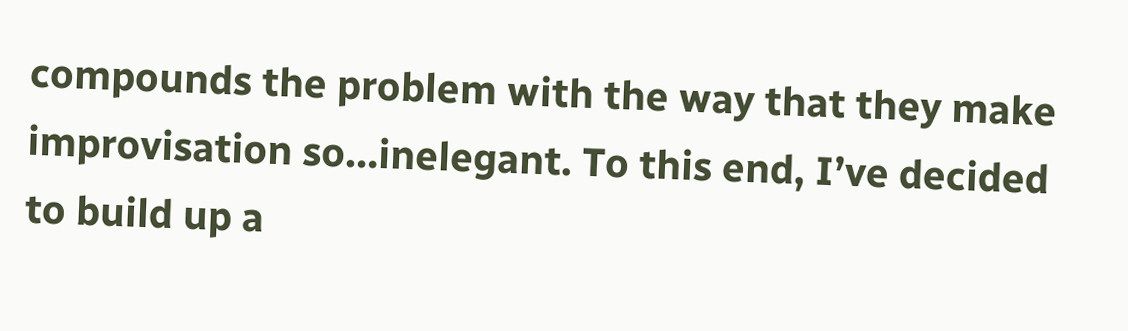compounds the problem with the way that they make improvisation so…inelegant. To this end, I’ve decided to build up a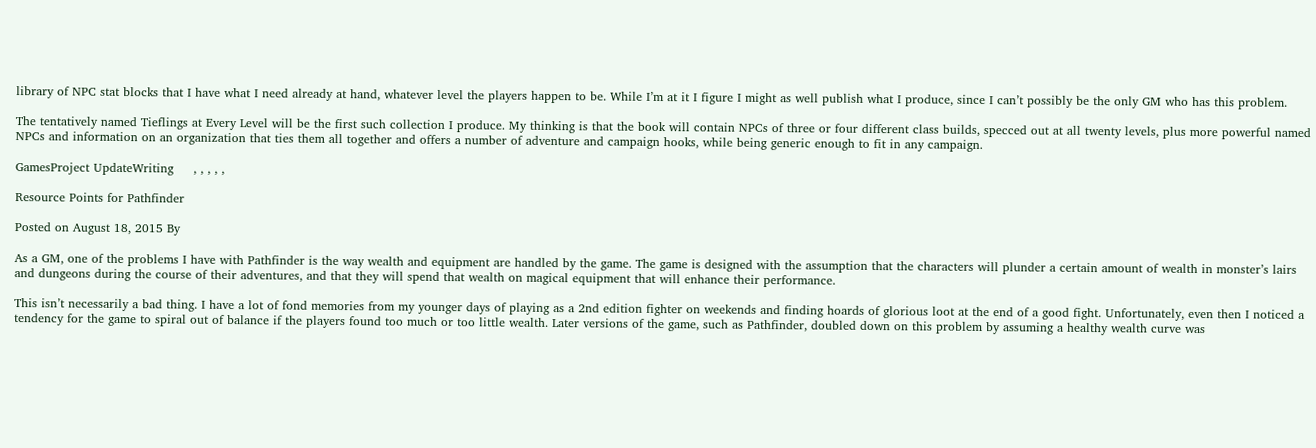library of NPC stat blocks that I have what I need already at hand, whatever level the players happen to be. While I’m at it I figure I might as well publish what I produce, since I can’t possibly be the only GM who has this problem.

The tentatively named Tieflings at Every Level will be the first such collection I produce. My thinking is that the book will contain NPCs of three or four different class builds, specced out at all twenty levels, plus more powerful named NPCs and information on an organization that ties them all together and offers a number of adventure and campaign hooks, while being generic enough to fit in any campaign.

GamesProject UpdateWriting     , , , , ,

Resource Points for Pathfinder

Posted on August 18, 2015 By

As a GM, one of the problems I have with Pathfinder is the way wealth and equipment are handled by the game. The game is designed with the assumption that the characters will plunder a certain amount of wealth in monster’s lairs and dungeons during the course of their adventures, and that they will spend that wealth on magical equipment that will enhance their performance.

This isn’t necessarily a bad thing. I have a lot of fond memories from my younger days of playing as a 2nd edition fighter on weekends and finding hoards of glorious loot at the end of a good fight. Unfortunately, even then I noticed a tendency for the game to spiral out of balance if the players found too much or too little wealth. Later versions of the game, such as Pathfinder, doubled down on this problem by assuming a healthy wealth curve was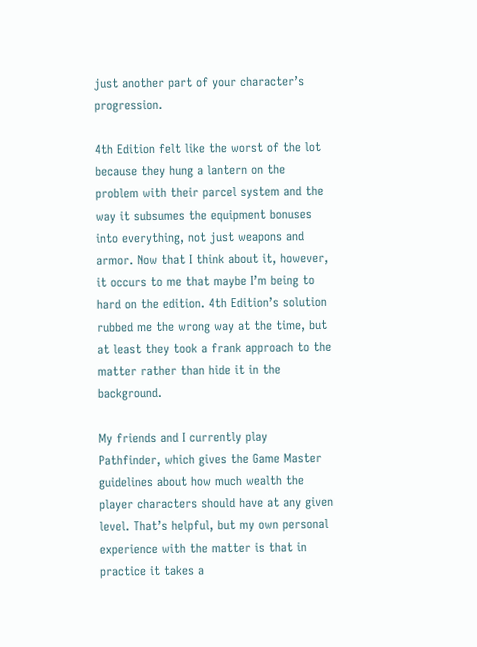just another part of your character’s progression.

4th Edition felt like the worst of the lot because they hung a lantern on the problem with their parcel system and the way it subsumes the equipment bonuses into everything, not just weapons and armor. Now that I think about it, however, it occurs to me that maybe I’m being to hard on the edition. 4th Edition’s solution rubbed me the wrong way at the time, but at least they took a frank approach to the matter rather than hide it in the background.

My friends and I currently play Pathfinder, which gives the Game Master guidelines about how much wealth the player characters should have at any given level. That’s helpful, but my own personal experience with the matter is that in practice it takes a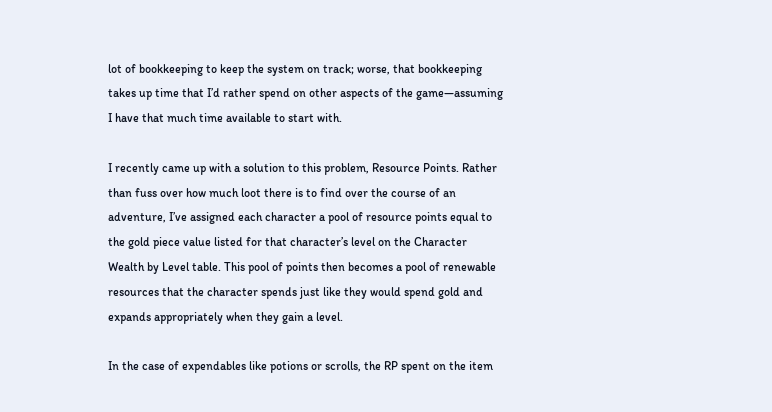lot of bookkeeping to keep the system on track; worse, that bookkeeping takes up time that I’d rather spend on other aspects of the game—assuming I have that much time available to start with.

I recently came up with a solution to this problem, Resource Points. Rather than fuss over how much loot there is to find over the course of an adventure, I’ve assigned each character a pool of resource points equal to the gold piece value listed for that character’s level on the Character Wealth by Level table. This pool of points then becomes a pool of renewable resources that the character spends just like they would spend gold and expands appropriately when they gain a level.

In the case of expendables like potions or scrolls, the RP spent on the item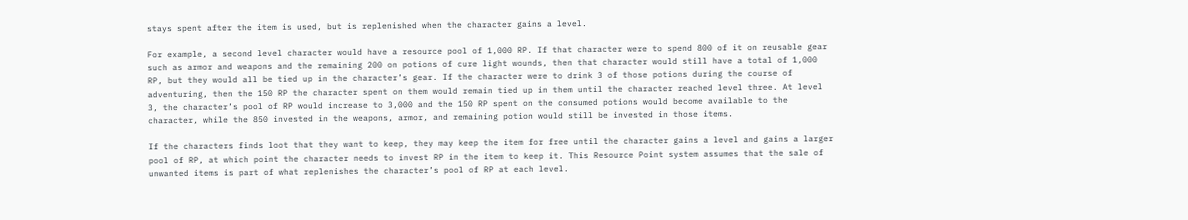stays spent after the item is used, but is replenished when the character gains a level.

For example, a second level character would have a resource pool of 1,000 RP. If that character were to spend 800 of it on reusable gear such as armor and weapons and the remaining 200 on potions of cure light wounds, then that character would still have a total of 1,000 RP, but they would all be tied up in the character’s gear. If the character were to drink 3 of those potions during the course of adventuring, then the 150 RP the character spent on them would remain tied up in them until the character reached level three. At level 3, the character’s pool of RP would increase to 3,000 and the 150 RP spent on the consumed potions would become available to the character, while the 850 invested in the weapons, armor, and remaining potion would still be invested in those items.

If the characters finds loot that they want to keep, they may keep the item for free until the character gains a level and gains a larger pool of RP, at which point the character needs to invest RP in the item to keep it. This Resource Point system assumes that the sale of unwanted items is part of what replenishes the character’s pool of RP at each level.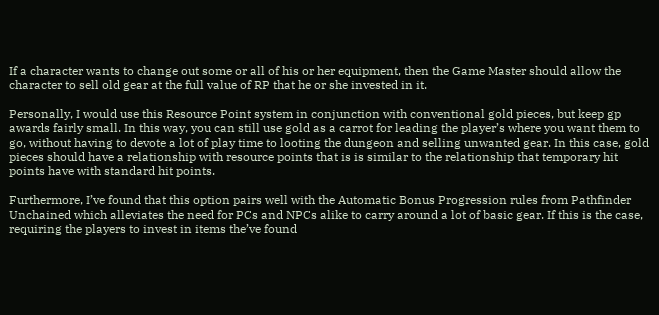If a character wants to change out some or all of his or her equipment, then the Game Master should allow the character to sell old gear at the full value of RP that he or she invested in it.

Personally, I would use this Resource Point system in conjunction with conventional gold pieces, but keep gp awards fairly small. In this way, you can still use gold as a carrot for leading the player’s where you want them to go, without having to devote a lot of play time to looting the dungeon and selling unwanted gear. In this case, gold pieces should have a relationship with resource points that is is similar to the relationship that temporary hit points have with standard hit points.

Furthermore, I’ve found that this option pairs well with the Automatic Bonus Progression rules from Pathfinder Unchained which alleviates the need for PCs and NPCs alike to carry around a lot of basic gear. If this is the case, requiring the players to invest in items the’ve found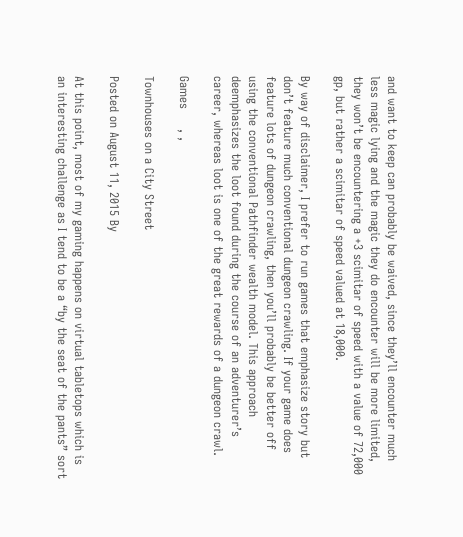and want to keep can probably be waived, since they’ll encounter much less magic lying and the magic they do encounter will be more limited, they won’t be encountering a +3 scimitar of speed with a value of 72,000 gp, but rather a scimitar of speed valued at 18,000.

By way of disclaimer, I prefer to run games that emphasize story but don’t feature much conventional dungeon crawling. If your game does feature lots of dungeon crawling, then you’ll probably be better off using the conventional Pathfinder wealth model. This approach deemphasizes the loot found during the course of an adventurer’s career, whereas loot is one of the great rewards of a dungeon crawl.

Games     , ,

Townhouses on a City Street

Posted on August 11, 2015 By

At this point, most of my gaming happens on virtual tabletops which is an interesting challenge as I tend to be a “by the seat of the pants” sort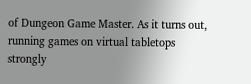of Dungeon Game Master. As it turns out, running games on virtual tabletops strongly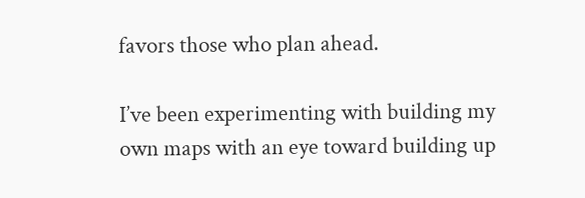favors those who plan ahead.

I’ve been experimenting with building my own maps with an eye toward building up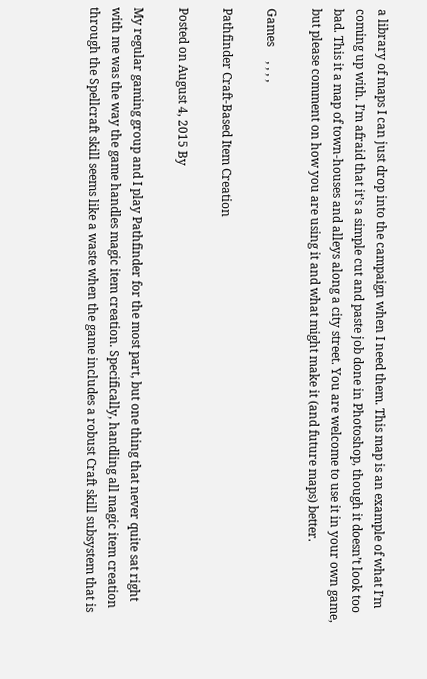a library of maps I can just drop into the campaign when I need them. This map is an example of what I’m coming up with. I’m afraid that it’s a simple cut and paste job done in Photoshop, though it doesn’t look too bad. This it a map of town-houses and alleys along a city street. You are welcome to use it in your own game, but please comment on how you are using it and what might make it (and future maps) better.

Games     , , , ,

Pathfinder Craft-Based Item Creation

Posted on August 4, 2015 By

My regular gaming group and I play Pathfinder for the most part, but one thing that never quite sat right with me was the way the game handles magic item creation. Specifically, handling all magic item creation through the Spellcraft skill seems like a waste when the game includes a robust Craft skill subsystem that is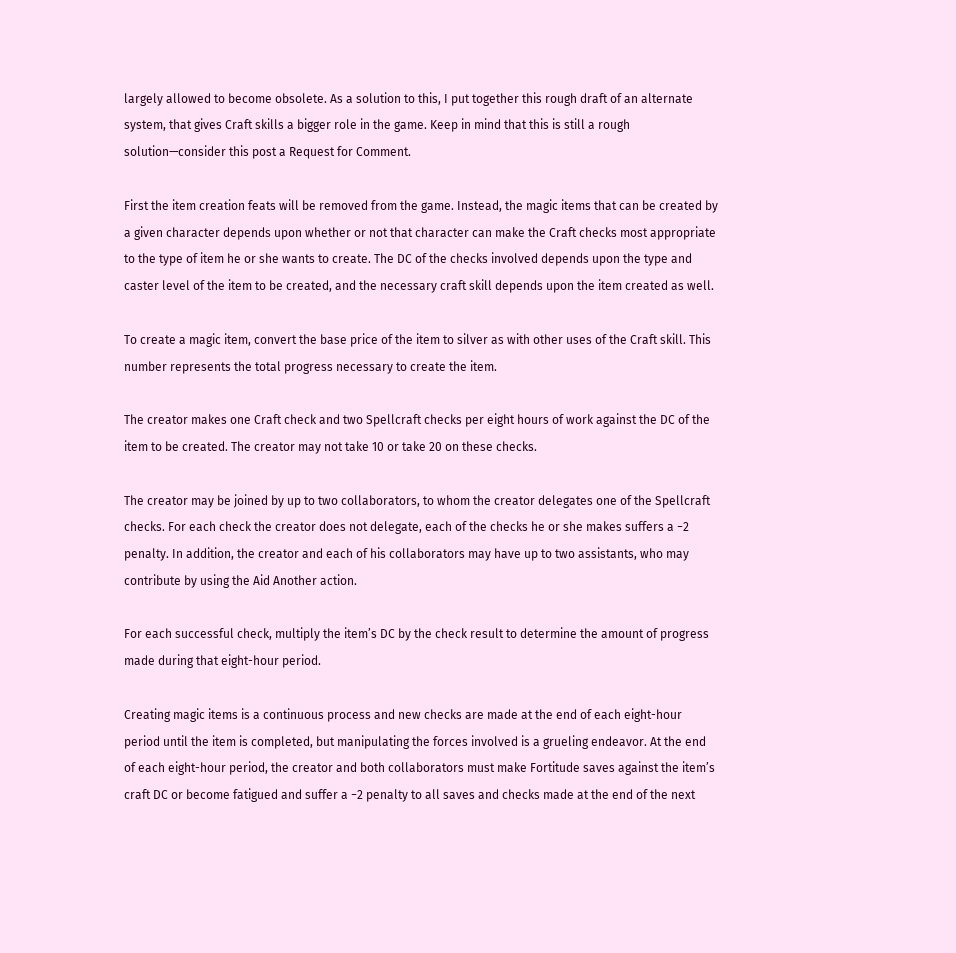largely allowed to become obsolete. As a solution to this, I put together this rough draft of an alternate system, that gives Craft skills a bigger role in the game. Keep in mind that this is still a rough solution—consider this post a Request for Comment.

First the item creation feats will be removed from the game. Instead, the magic items that can be created by a given character depends upon whether or not that character can make the Craft checks most appropriate to the type of item he or she wants to create. The DC of the checks involved depends upon the type and caster level of the item to be created, and the necessary craft skill depends upon the item created as well.

To create a magic item, convert the base price of the item to silver as with other uses of the Craft skill. This number represents the total progress necessary to create the item.

The creator makes one Craft check and two Spellcraft checks per eight hours of work against the DC of the item to be created. The creator may not take 10 or take 20 on these checks.

The creator may be joined by up to two collaborators, to whom the creator delegates one of the Spellcraft checks. For each check the creator does not delegate, each of the checks he or she makes suffers a −2 penalty. In addition, the creator and each of his collaborators may have up to two assistants, who may contribute by using the Aid Another action.

For each successful check, multiply the item’s DC by the check result to determine the amount of progress made during that eight-hour period.

Creating magic items is a continuous process and new checks are made at the end of each eight-hour period until the item is completed, but manipulating the forces involved is a grueling endeavor. At the end of each eight-hour period, the creator and both collaborators must make Fortitude saves against the item’s craft DC or become fatigued and suffer a −2 penalty to all saves and checks made at the end of the next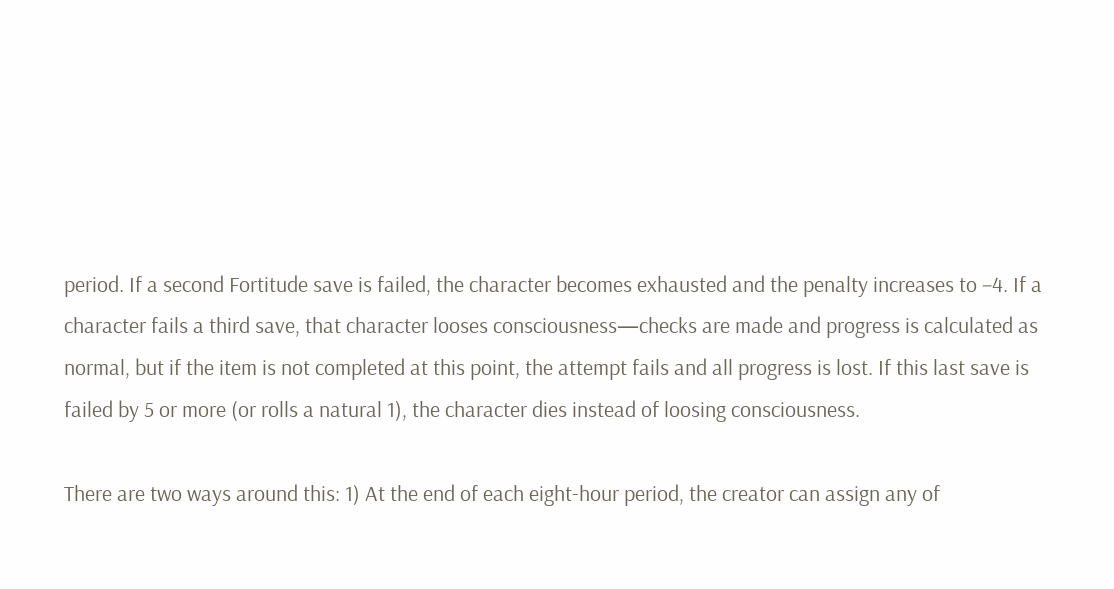period. If a second Fortitude save is failed, the character becomes exhausted and the penalty increases to −4. If a character fails a third save, that character looses consciousness—checks are made and progress is calculated as normal, but if the item is not completed at this point, the attempt fails and all progress is lost. If this last save is failed by 5 or more (or rolls a natural 1), the character dies instead of loosing consciousness.

There are two ways around this: 1) At the end of each eight-hour period, the creator can assign any of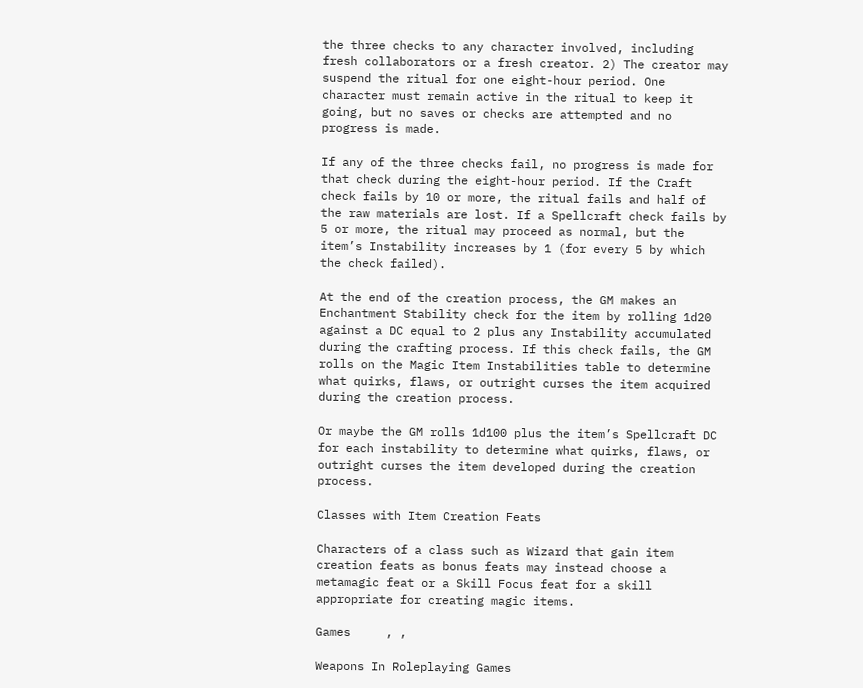the three checks to any character involved, including fresh collaborators or a fresh creator. 2) The creator may suspend the ritual for one eight-hour period. One character must remain active in the ritual to keep it going, but no saves or checks are attempted and no progress is made.

If any of the three checks fail, no progress is made for that check during the eight-hour period. If the Craft check fails by 10 or more, the ritual fails and half of the raw materials are lost. If a Spellcraft check fails by 5 or more, the ritual may proceed as normal, but the item’s Instability increases by 1 (for every 5 by which the check failed).

At the end of the creation process, the GM makes an Enchantment Stability check for the item by rolling 1d20 against a DC equal to 2 plus any Instability accumulated during the crafting process. If this check fails, the GM rolls on the Magic Item Instabilities table to determine what quirks, flaws, or outright curses the item acquired during the creation process.

Or maybe the GM rolls 1d100 plus the item’s Spellcraft DC for each instability to determine what quirks, flaws, or outright curses the item developed during the creation process.

Classes with Item Creation Feats

Characters of a class such as Wizard that gain item creation feats as bonus feats may instead choose a metamagic feat or a Skill Focus feat for a skill appropriate for creating magic items.

Games     , ,

Weapons In Roleplaying Games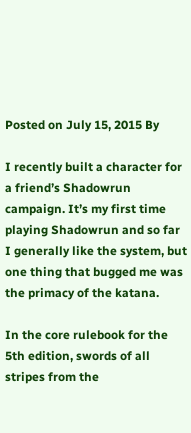Posted on July 15, 2015 By

I recently built a character for a friend’s Shadowrun campaign. It’s my first time playing Shadowrun and so far I generally like the system, but one thing that bugged me was the primacy of the katana.

In the core rulebook for the 5th edition, swords of all stripes from the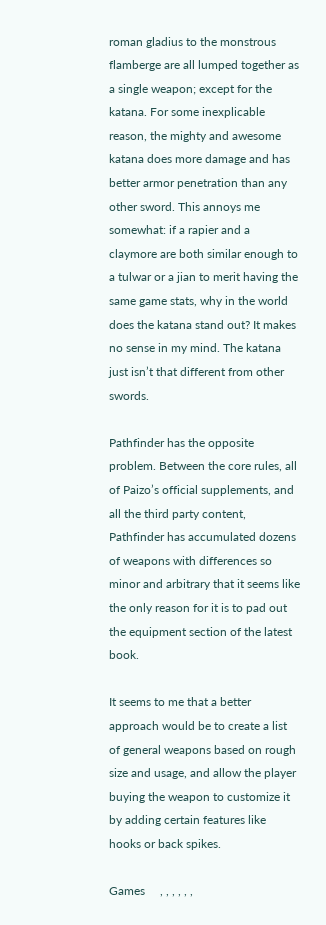roman gladius to the monstrous flamberge are all lumped together as a single weapon; except for the katana. For some inexplicable reason, the mighty and awesome katana does more damage and has better armor penetration than any other sword. This annoys me somewhat: if a rapier and a claymore are both similar enough to a tulwar or a jian to merit having the same game stats, why in the world does the katana stand out? It makes no sense in my mind. The katana just isn’t that different from other swords.

Pathfinder has the opposite problem. Between the core rules, all of Paizo’s official supplements, and all the third party content, Pathfinder has accumulated dozens of weapons with differences so minor and arbitrary that it seems like the only reason for it is to pad out the equipment section of the latest book.

It seems to me that a better approach would be to create a list of general weapons based on rough size and usage, and allow the player buying the weapon to customize it by adding certain features like hooks or back spikes.

Games     , , , , , ,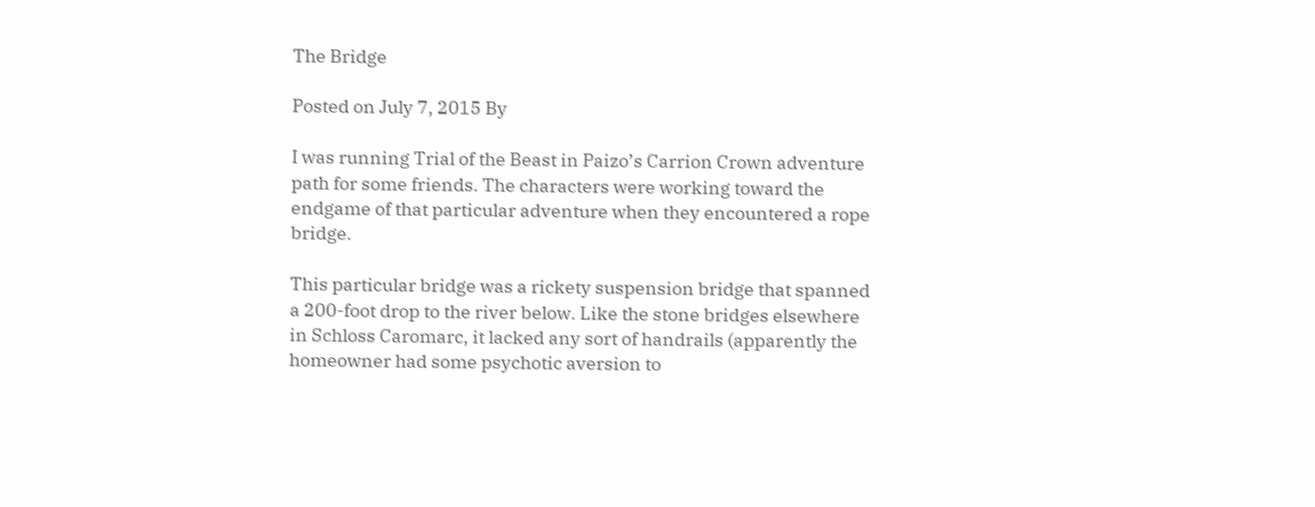The Bridge

Posted on July 7, 2015 By

I was running Trial of the Beast in Paizo’s Carrion Crown adventure path for some friends. The characters were working toward the endgame of that particular adventure when they encountered a rope bridge.

This particular bridge was a rickety suspension bridge that spanned a 200-foot drop to the river below. Like the stone bridges elsewhere in Schloss Caromarc, it lacked any sort of handrails (apparently the homeowner had some psychotic aversion to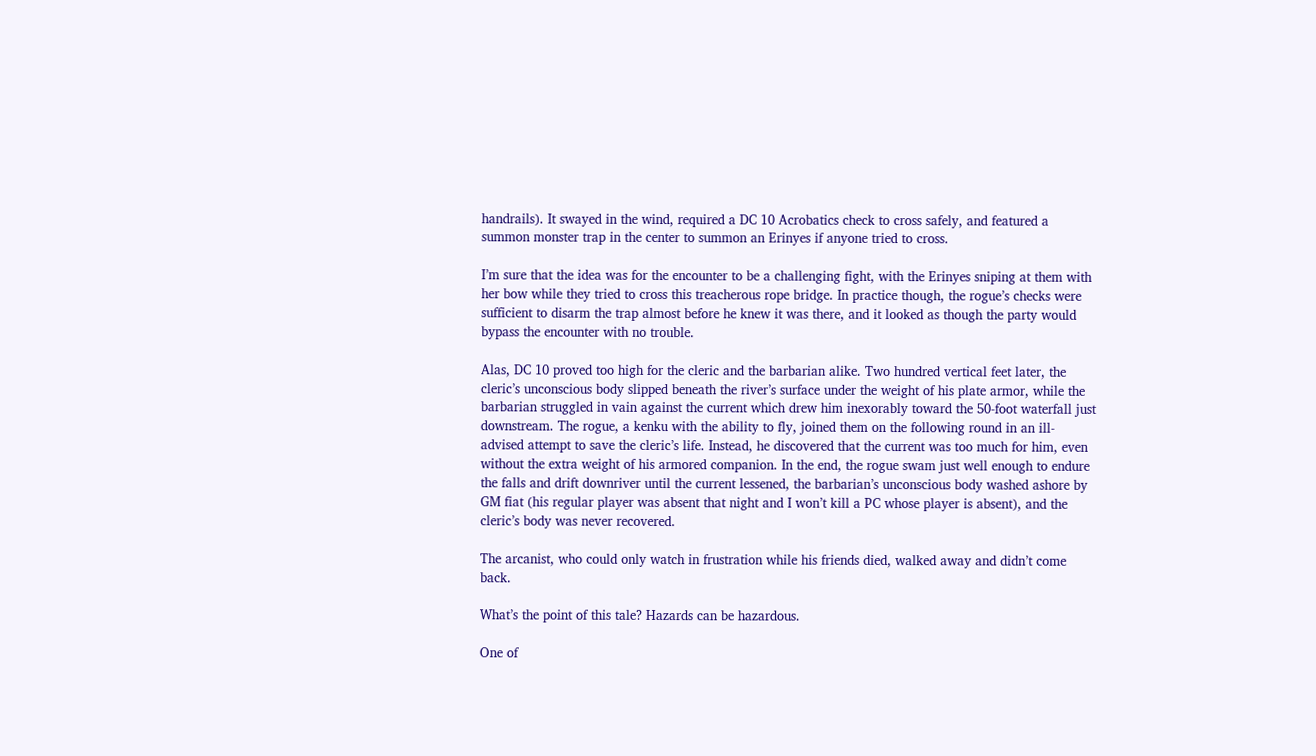handrails). It swayed in the wind, required a DC 10 Acrobatics check to cross safely, and featured a summon monster trap in the center to summon an Erinyes if anyone tried to cross.

I’m sure that the idea was for the encounter to be a challenging fight, with the Erinyes sniping at them with her bow while they tried to cross this treacherous rope bridge. In practice though, the rogue’s checks were sufficient to disarm the trap almost before he knew it was there, and it looked as though the party would bypass the encounter with no trouble.

Alas, DC 10 proved too high for the cleric and the barbarian alike. Two hundred vertical feet later, the cleric’s unconscious body slipped beneath the river’s surface under the weight of his plate armor, while the barbarian struggled in vain against the current which drew him inexorably toward the 50-foot waterfall just downstream. The rogue, a kenku with the ability to fly, joined them on the following round in an ill-advised attempt to save the cleric’s life. Instead, he discovered that the current was too much for him, even without the extra weight of his armored companion. In the end, the rogue swam just well enough to endure the falls and drift downriver until the current lessened, the barbarian’s unconscious body washed ashore by GM fiat (his regular player was absent that night and I won’t kill a PC whose player is absent), and the cleric’s body was never recovered.

The arcanist, who could only watch in frustration while his friends died, walked away and didn’t come back.

What’s the point of this tale? Hazards can be hazardous.

One of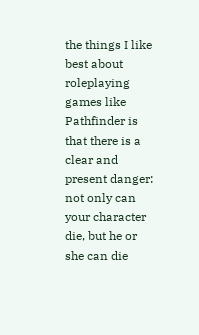the things I like best about roleplaying games like Pathfinder is that there is a clear and present danger: not only can your character die, but he or she can die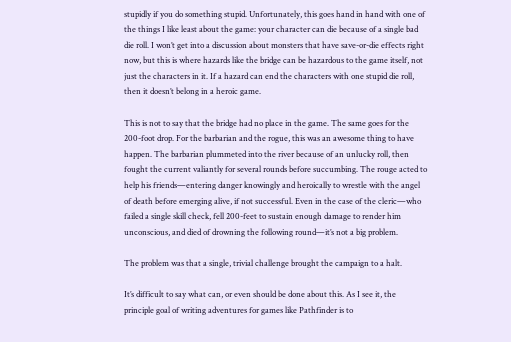stupidly if you do something stupid. Unfortunately, this goes hand in hand with one of the things I like least about the game: your character can die because of a single bad die roll. I won’t get into a discussion about monsters that have save-or-die effects right now, but this is where hazards like the bridge can be hazardous to the game itself, not just the characters in it. If a hazard can end the characters with one stupid die roll, then it doesn’t belong in a heroic game.

This is not to say that the bridge had no place in the game. The same goes for the 200-foot drop. For the barbarian and the rogue, this was an awesome thing to have happen. The barbarian plummeted into the river because of an unlucky roll, then fought the current valiantly for several rounds before succumbing. The rouge acted to help his friends—entering danger knowingly and heroically to wrestle with the angel of death before emerging alive, if not successful. Even in the case of the cleric—who failed a single skill check, fell 200-feet to sustain enough damage to render him unconscious, and died of drowning the following round—it’s not a big problem.

The problem was that a single, trivial challenge brought the campaign to a halt.

It’s difficult to say what can, or even should be done about this. As I see it, the principle goal of writing adventures for games like Pathfinder is to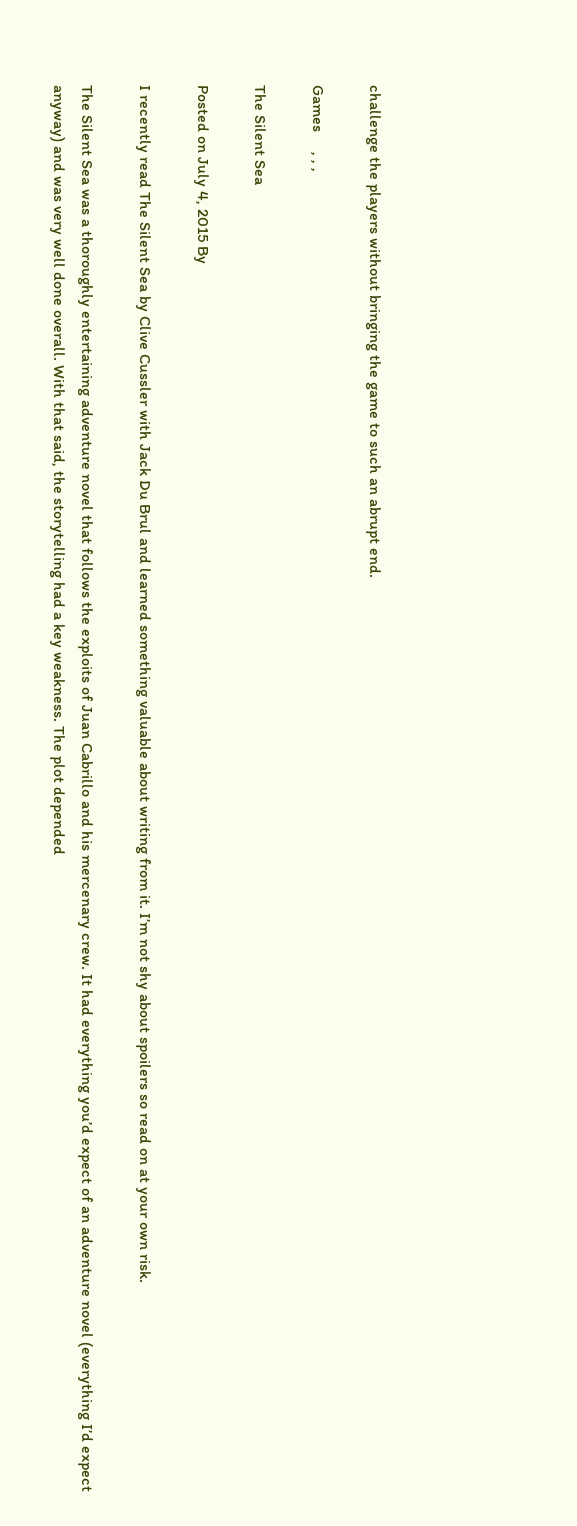challenge the players without bringing the game to such an abrupt end.

Games     , , ,

The Silent Sea

Posted on July 4, 2015 By

I recently read The Silent Sea by Clive Cussler with Jack Du Brul and learned something valuable about writing from it. I’m not shy about spoilers so read on at your own risk.

The Silent Sea was a thoroughly entertaining adventure novel that follows the exploits of Juan Cabrillo and his mercenary crew. It had everything you’d expect of an adventure novel (everything I’d expect anyway) and was very well done overall. With that said, the storytelling had a key weakness. The plot depended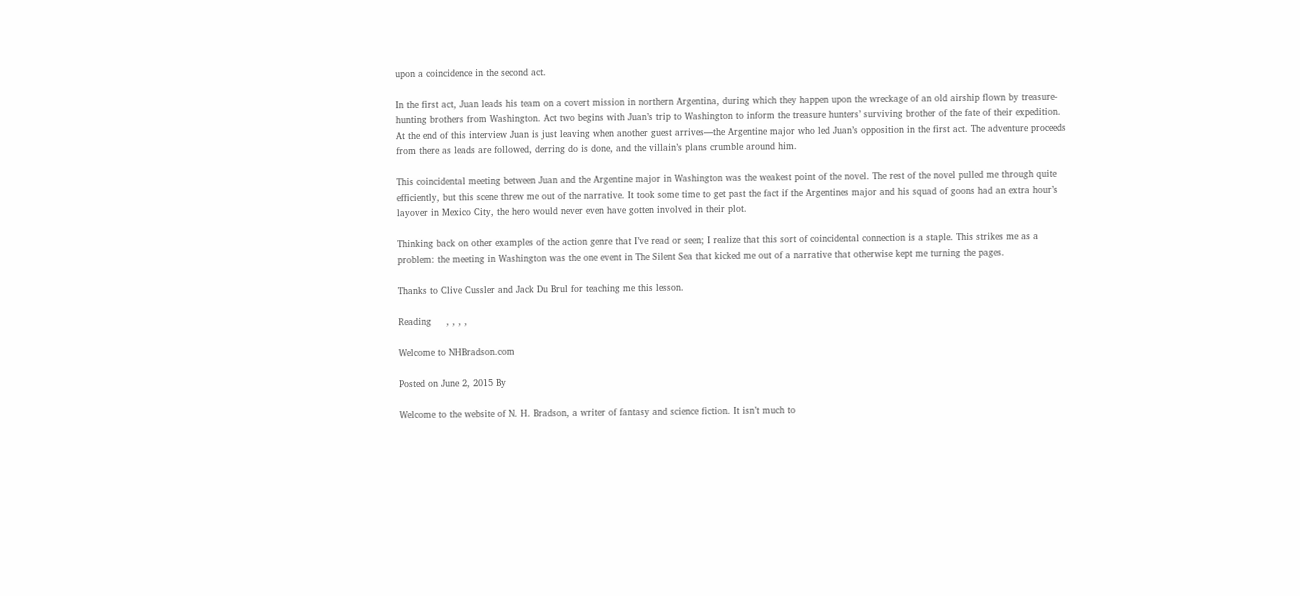upon a coincidence in the second act.

In the first act, Juan leads his team on a covert mission in northern Argentina, during which they happen upon the wreckage of an old airship flown by treasure-hunting brothers from Washington. Act two begins with Juan’s trip to Washington to inform the treasure hunters’ surviving brother of the fate of their expedition. At the end of this interview Juan is just leaving when another guest arrives—the Argentine major who led Juan’s opposition in the first act. The adventure proceeds from there as leads are followed, derring do is done, and the villain’s plans crumble around him.

This coincidental meeting between Juan and the Argentine major in Washington was the weakest point of the novel. The rest of the novel pulled me through quite efficiently, but this scene threw me out of the narrative. It took some time to get past the fact if the Argentines major and his squad of goons had an extra hour’s layover in Mexico City, the hero would never even have gotten involved in their plot.

Thinking back on other examples of the action genre that I’ve read or seen; I realize that this sort of coincidental connection is a staple. This strikes me as a problem: the meeting in Washington was the one event in The Silent Sea that kicked me out of a narrative that otherwise kept me turning the pages.

Thanks to Clive Cussler and Jack Du Brul for teaching me this lesson.

Reading     , , , ,

Welcome to NHBradson.com

Posted on June 2, 2015 By

Welcome to the website of N. H. Bradson, a writer of fantasy and science fiction. It isn’t much to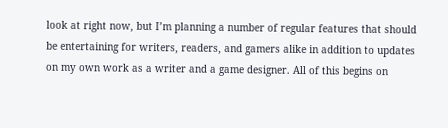look at right now, but I’m planning a number of regular features that should be entertaining for writers, readers, and gamers alike in addition to updates on my own work as a writer and a game designer. All of this begins on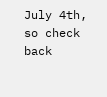July 4th, so check back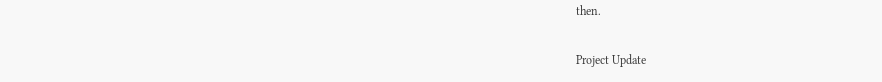then.

Project Update